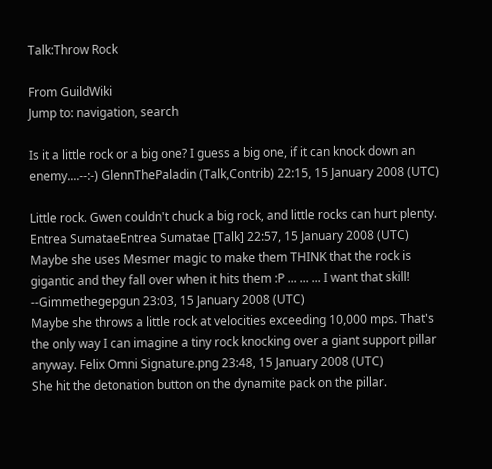Talk:Throw Rock

From GuildWiki
Jump to: navigation, search

Is it a little rock or a big one? I guess a big one, if it can knock down an enemy....--:-) GlennThePaladin (Talk,Contrib) 22:15, 15 January 2008 (UTC)

Little rock. Gwen couldn't chuck a big rock, and little rocks can hurt plenty. Entrea SumataeEntrea Sumatae [Talk] 22:57, 15 January 2008 (UTC)
Maybe she uses Mesmer magic to make them THINK that the rock is gigantic and they fall over when it hits them :P ... ... ... I want that skill! --Gimmethegepgun 23:03, 15 January 2008 (UTC)
Maybe she throws a little rock at velocities exceeding 10,000 mps. That's the only way I can imagine a tiny rock knocking over a giant support pillar anyway. Felix Omni Signature.png 23:48, 15 January 2008 (UTC)
She hit the detonation button on the dynamite pack on the pillar.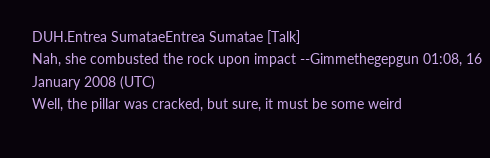DUH.Entrea SumataeEntrea Sumatae [Talk]
Nah, she combusted the rock upon impact --Gimmethegepgun 01:08, 16 January 2008 (UTC)
Well, the pillar was cracked, but sure, it must be some weird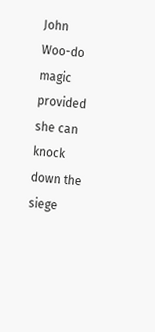John Woo-do magic provided she can knock down the siege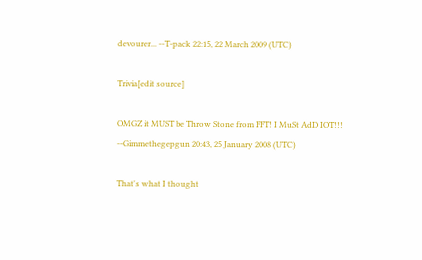devourer... --T-pack 22:15, 22 March 2009 (UTC)

Trivia[edit source]

OMGZ it MUST be Throw Stone from FFT! I MuSt AdD IOT!!! --Gimmethegepgun 20:43, 25 January 2008 (UTC)

That's what I thought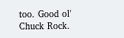too. Good ol' Chuck Rock.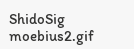ShidoSig moebius2.gif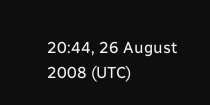20:44, 26 August 2008 (UTC)